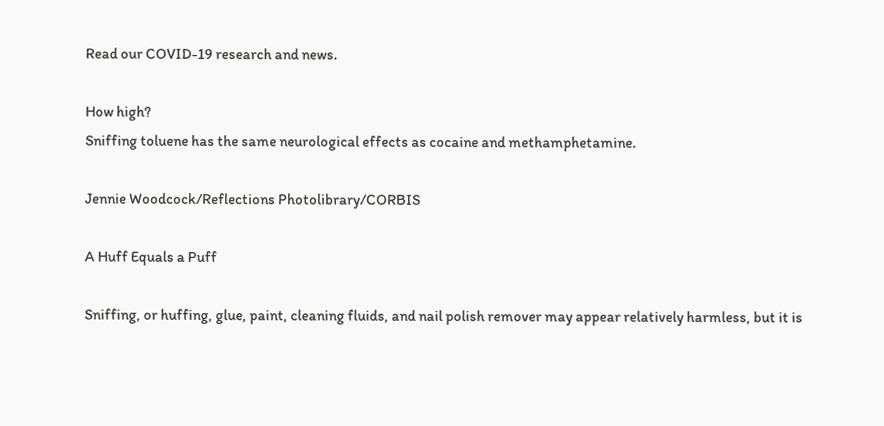Read our COVID-19 research and news.

How high?
Sniffing toluene has the same neurological effects as cocaine and methamphetamine.

Jennie Woodcock/Reflections Photolibrary/CORBIS

A Huff Equals a Puff

Sniffing, or huffing, glue, paint, cleaning fluids, and nail polish remover may appear relatively harmless, but it is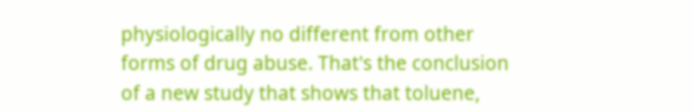physiologically no different from other forms of drug abuse. That's the conclusion of a new study that shows that toluene,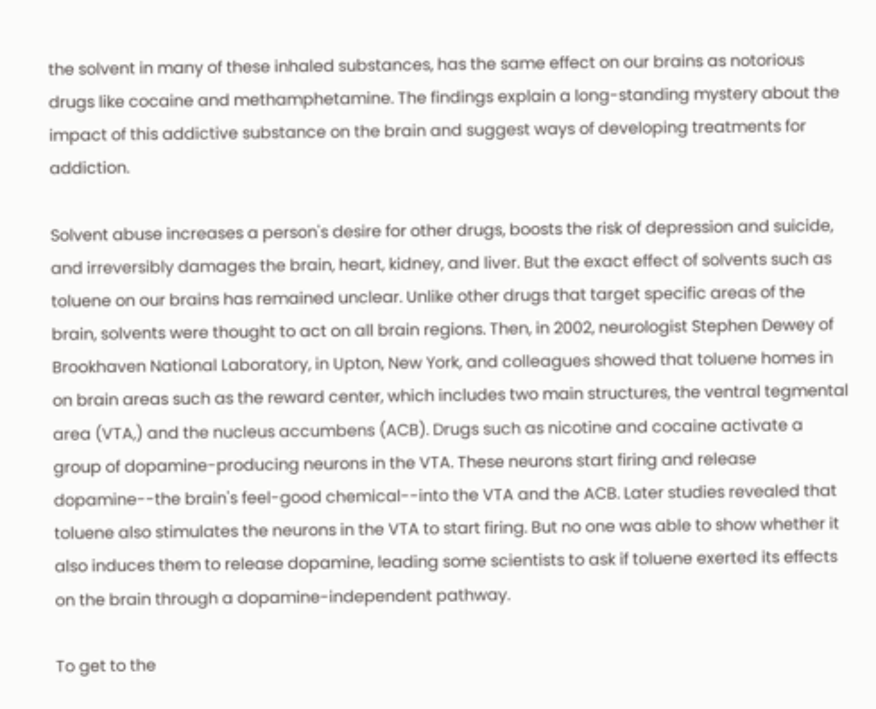the solvent in many of these inhaled substances, has the same effect on our brains as notorious drugs like cocaine and methamphetamine. The findings explain a long-standing mystery about the impact of this addictive substance on the brain and suggest ways of developing treatments for addiction.

Solvent abuse increases a person's desire for other drugs, boosts the risk of depression and suicide, and irreversibly damages the brain, heart, kidney, and liver. But the exact effect of solvents such as toluene on our brains has remained unclear. Unlike other drugs that target specific areas of the brain, solvents were thought to act on all brain regions. Then, in 2002, neurologist Stephen Dewey of Brookhaven National Laboratory, in Upton, New York, and colleagues showed that toluene homes in on brain areas such as the reward center, which includes two main structures, the ventral tegmental area (VTA,) and the nucleus accumbens (ACB). Drugs such as nicotine and cocaine activate a group of dopamine-producing neurons in the VTA. These neurons start firing and release dopamine--the brain's feel-good chemical--into the VTA and the ACB. Later studies revealed that toluene also stimulates the neurons in the VTA to start firing. But no one was able to show whether it also induces them to release dopamine, leading some scientists to ask if toluene exerted its effects on the brain through a dopamine-independent pathway.

To get to the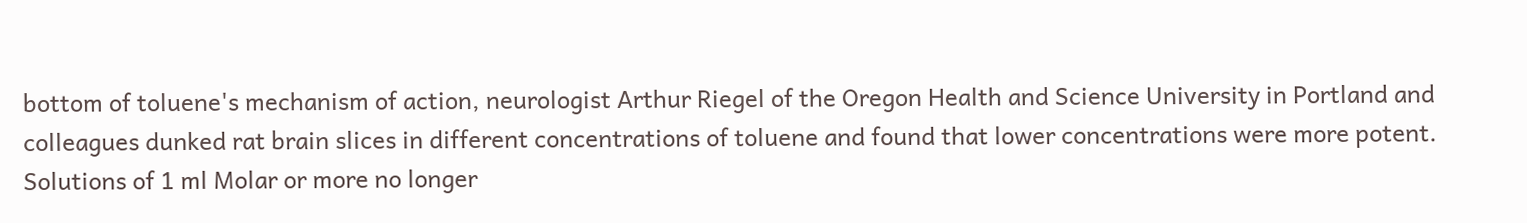bottom of toluene's mechanism of action, neurologist Arthur Riegel of the Oregon Health and Science University in Portland and colleagues dunked rat brain slices in different concentrations of toluene and found that lower concentrations were more potent. Solutions of 1 ml Molar or more no longer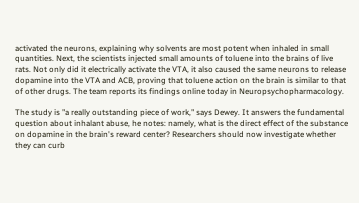activated the neurons, explaining why solvents are most potent when inhaled in small quantities. Next, the scientists injected small amounts of toluene into the brains of live rats. Not only did it electrically activate the VTA, it also caused the same neurons to release dopamine into the VTA and ACB, proving that toluene action on the brain is similar to that of other drugs. The team reports its findings online today in Neuropsychopharmacology.

The study is "a really outstanding piece of work," says Dewey. It answers the fundamental question about inhalant abuse, he notes: namely, what is the direct effect of the substance on dopamine in the brain's reward center? Researchers should now investigate whether they can curb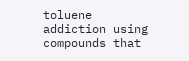toluene addiction using compounds that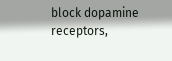block dopamine receptors,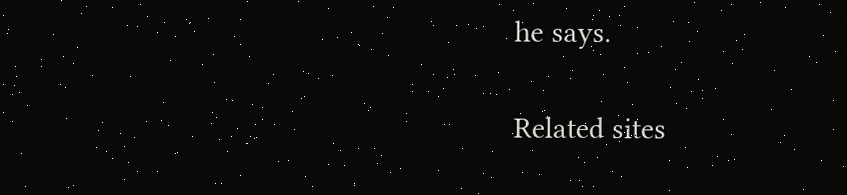he says.

Related sites